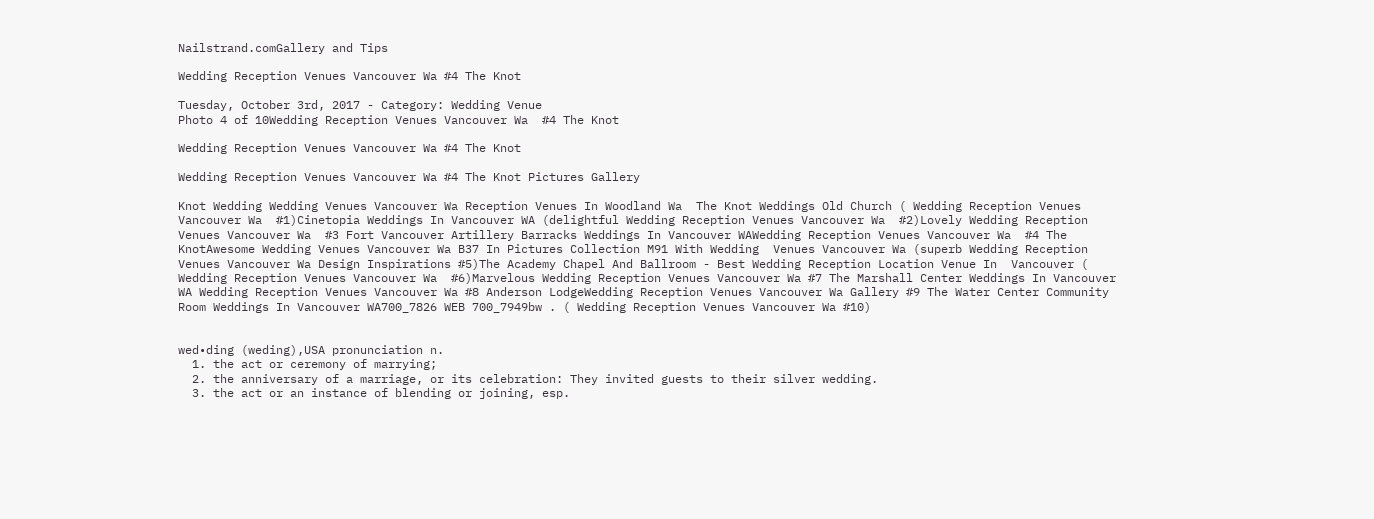Nailstrand.comGallery and Tips

Wedding Reception Venues Vancouver Wa #4 The Knot

Tuesday, October 3rd, 2017 - Category: Wedding Venue
Photo 4 of 10Wedding Reception Venues Vancouver Wa  #4 The Knot

Wedding Reception Venues Vancouver Wa #4 The Knot

Wedding Reception Venues Vancouver Wa #4 The Knot Pictures Gallery

Knot Wedding Wedding Venues Vancouver Wa Reception Venues In Woodland Wa  The Knot Weddings Old Church ( Wedding Reception Venues Vancouver Wa  #1)Cinetopia Weddings In Vancouver WA (delightful Wedding Reception Venues Vancouver Wa  #2)Lovely Wedding Reception Venues Vancouver Wa  #3 Fort Vancouver Artillery Barracks Weddings In Vancouver WAWedding Reception Venues Vancouver Wa  #4 The KnotAwesome Wedding Venues Vancouver Wa B37 In Pictures Collection M91 With Wedding  Venues Vancouver Wa (superb Wedding Reception Venues Vancouver Wa Design Inspirations #5)The Academy Chapel And Ballroom - Best Wedding Reception Location Venue In  Vancouver ( Wedding Reception Venues Vancouver Wa  #6)Marvelous Wedding Reception Venues Vancouver Wa #7 The Marshall Center Weddings In Vancouver WA Wedding Reception Venues Vancouver Wa #8 Anderson LodgeWedding Reception Venues Vancouver Wa Gallery #9 The Water Center Community Room Weddings In Vancouver WA700_7826 WEB 700_7949bw . ( Wedding Reception Venues Vancouver Wa #10)


wed•ding (weding),USA pronunciation n.
  1. the act or ceremony of marrying;
  2. the anniversary of a marriage, or its celebration: They invited guests to their silver wedding.
  3. the act or an instance of blending or joining, esp.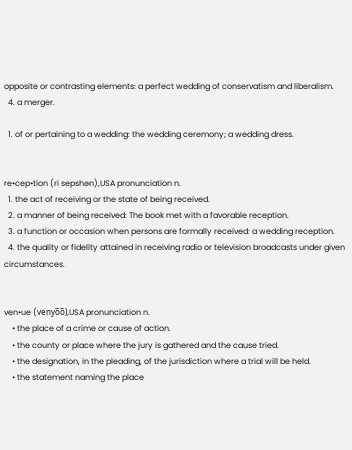opposite or contrasting elements: a perfect wedding of conservatism and liberalism.
  4. a merger.

  1. of or pertaining to a wedding: the wedding ceremony; a wedding dress.


re•cep•tion (ri sepshən),USA pronunciation n.
  1. the act of receiving or the state of being received.
  2. a manner of being received: The book met with a favorable reception.
  3. a function or occasion when persons are formally received: a wedding reception.
  4. the quality or fidelity attained in receiving radio or television broadcasts under given circumstances.


ven•ue (venyo̅o̅),USA pronunciation n.
    • the place of a crime or cause of action.
    • the county or place where the jury is gathered and the cause tried.
    • the designation, in the pleading, of the jurisdiction where a trial will be held.
    • the statement naming the place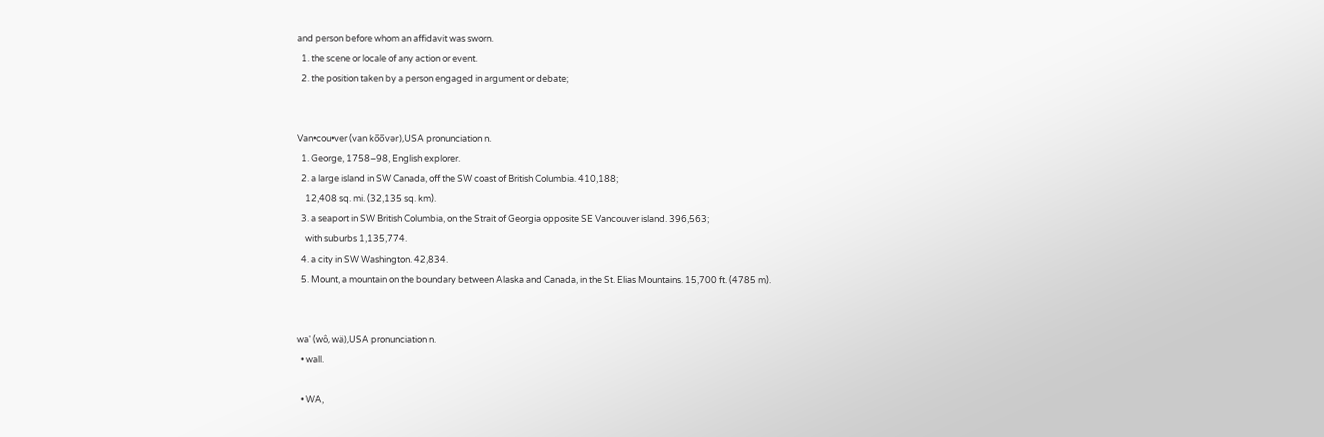and person before whom an affidavit was sworn.
  1. the scene or locale of any action or event.
  2. the position taken by a person engaged in argument or debate;


Van•cou•ver (van ko̅o̅vər),USA pronunciation n.
  1. George, 1758–98, English explorer.
  2. a large island in SW Canada, off the SW coast of British Columbia. 410,188;
    12,408 sq. mi. (32,135 sq. km).
  3. a seaport in SW British Columbia, on the Strait of Georgia opposite SE Vancouver island. 396,563;
    with suburbs 1,135,774.
  4. a city in SW Washington. 42,834.
  5. Mount, a mountain on the boundary between Alaska and Canada, in the St. Elias Mountains. 15,700 ft. (4785 m).


wa' (wô, wä),USA pronunciation n.
  • wall.

  • WA,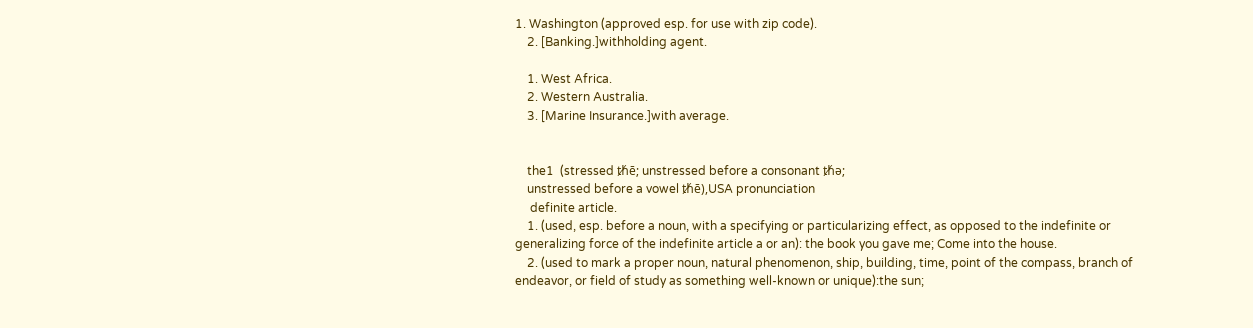1. Washington (approved esp. for use with zip code).
    2. [Banking.]withholding agent.

    1. West Africa.
    2. Western Australia.
    3. [Marine Insurance.]with average.


    the1  (stressed ᵺē; unstressed before a consonant ᵺə;
    unstressed before a vowel ᵺē),USA pronunciation
     definite article.
    1. (used, esp. before a noun, with a specifying or particularizing effect, as opposed to the indefinite or generalizing force of the indefinite article a or an): the book you gave me; Come into the house.
    2. (used to mark a proper noun, natural phenomenon, ship, building, time, point of the compass, branch of endeavor, or field of study as something well-known or unique):the sun;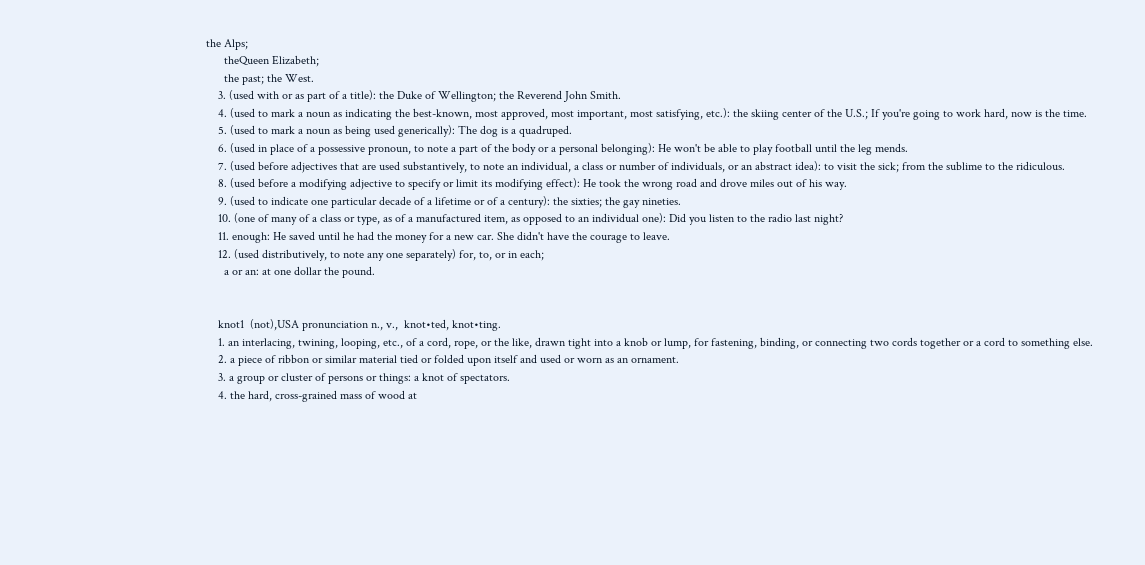the Alps;
      theQueen Elizabeth;
      the past; the West.
    3. (used with or as part of a title): the Duke of Wellington; the Reverend John Smith.
    4. (used to mark a noun as indicating the best-known, most approved, most important, most satisfying, etc.): the skiing center of the U.S.; If you're going to work hard, now is the time.
    5. (used to mark a noun as being used generically): The dog is a quadruped.
    6. (used in place of a possessive pronoun, to note a part of the body or a personal belonging): He won't be able to play football until the leg mends.
    7. (used before adjectives that are used substantively, to note an individual, a class or number of individuals, or an abstract idea): to visit the sick; from the sublime to the ridiculous.
    8. (used before a modifying adjective to specify or limit its modifying effect): He took the wrong road and drove miles out of his way.
    9. (used to indicate one particular decade of a lifetime or of a century): the sixties; the gay nineties.
    10. (one of many of a class or type, as of a manufactured item, as opposed to an individual one): Did you listen to the radio last night?
    11. enough: He saved until he had the money for a new car. She didn't have the courage to leave.
    12. (used distributively, to note any one separately) for, to, or in each;
      a or an: at one dollar the pound.


    knot1  (not),USA pronunciation n., v.,  knot•ted, knot•ting.
    1. an interlacing, twining, looping, etc., of a cord, rope, or the like, drawn tight into a knob or lump, for fastening, binding, or connecting two cords together or a cord to something else.
    2. a piece of ribbon or similar material tied or folded upon itself and used or worn as an ornament.
    3. a group or cluster of persons or things: a knot of spectators.
    4. the hard, cross-grained mass of wood at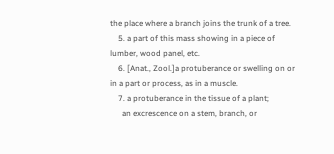the place where a branch joins the trunk of a tree.
    5. a part of this mass showing in a piece of lumber, wood panel, etc.
    6. [Anat., Zool.]a protuberance or swelling on or in a part or process, as in a muscle.
    7. a protuberance in the tissue of a plant;
      an excrescence on a stem, branch, or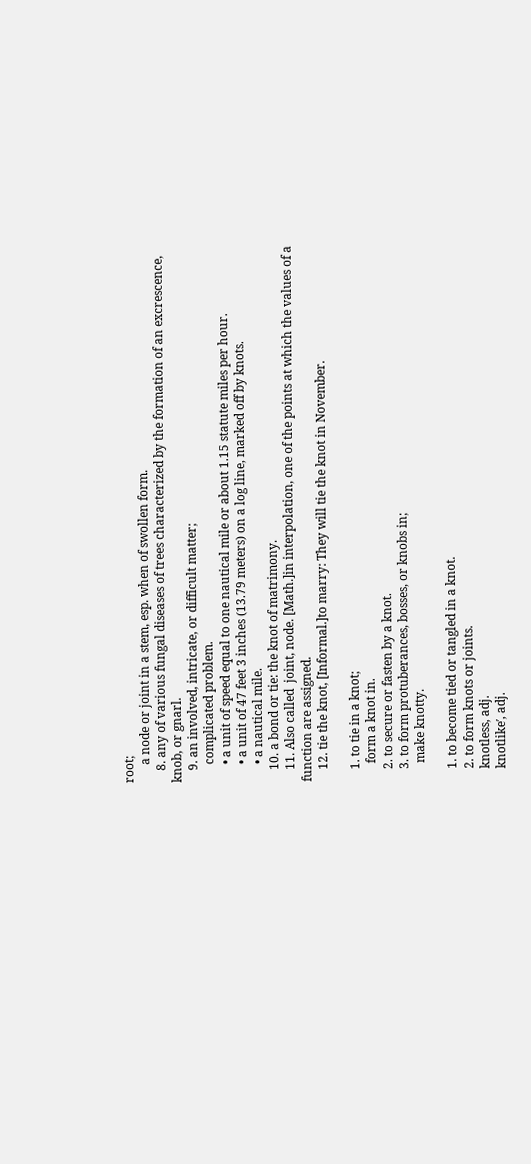root;
      a node or joint in a stem, esp. when of swollen form.
    8. any of various fungal diseases of trees characterized by the formation of an excrescence, knob, or gnarl.
    9. an involved, intricate, or difficult matter;
      complicated problem.
      • a unit of speed equal to one nautical mile or about 1.15 statute miles per hour.
      • a unit of 47 feet 3 inches (13.79 meters) on a log line, marked off by knots.
      • a nautical mile.
    10. a bond or tie: the knot of matrimony.
    11. Also called  joint, node. [Math.]in interpolation, one of the points at which the values of a function are assigned.
    12. tie the knot, [Informal.]to marry: They will tie the knot in November.

    1. to tie in a knot;
      form a knot in.
    2. to secure or fasten by a knot.
    3. to form protuberances, bosses, or knobs in;
      make knotty.

    1. to become tied or tangled in a knot.
    2. to form knots or joints.
    knotless, adj.
    knotlike′, adj.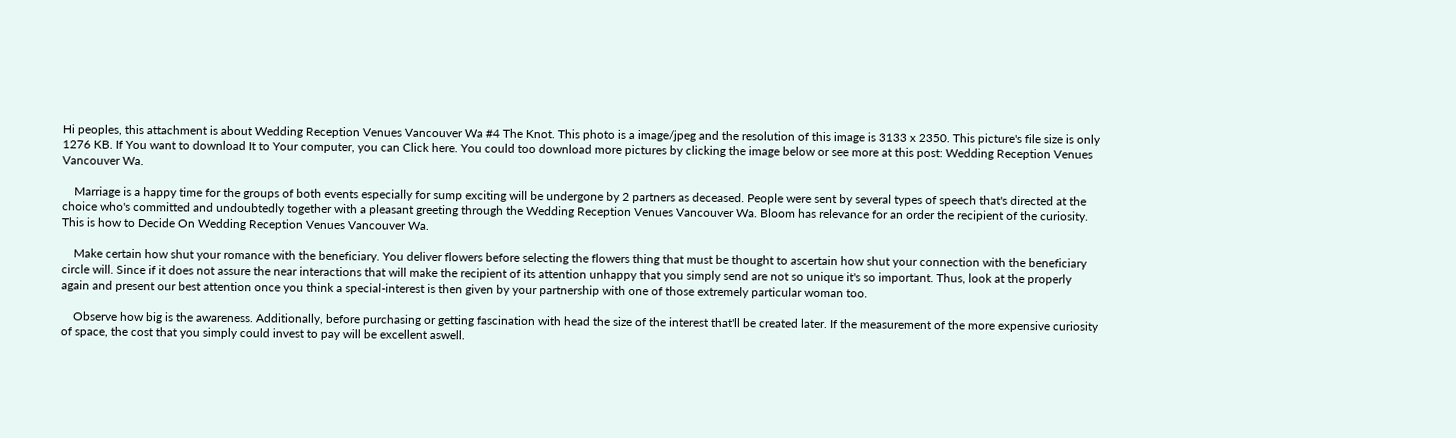Hi peoples, this attachment is about Wedding Reception Venues Vancouver Wa #4 The Knot. This photo is a image/jpeg and the resolution of this image is 3133 x 2350. This picture's file size is only 1276 KB. If You want to download It to Your computer, you can Click here. You could too download more pictures by clicking the image below or see more at this post: Wedding Reception Venues Vancouver Wa.

    Marriage is a happy time for the groups of both events especially for sump exciting will be undergone by 2 partners as deceased. People were sent by several types of speech that's directed at the choice who's committed and undoubtedly together with a pleasant greeting through the Wedding Reception Venues Vancouver Wa. Bloom has relevance for an order the recipient of the curiosity. This is how to Decide On Wedding Reception Venues Vancouver Wa.

    Make certain how shut your romance with the beneficiary. You deliver flowers before selecting the flowers thing that must be thought to ascertain how shut your connection with the beneficiary circle will. Since if it does not assure the near interactions that will make the recipient of its attention unhappy that you simply send are not so unique it's so important. Thus, look at the properly again and present our best attention once you think a special-interest is then given by your partnership with one of those extremely particular woman too.

    Observe how big is the awareness. Additionally, before purchasing or getting fascination with head the size of the interest that'll be created later. If the measurement of the more expensive curiosity of space, the cost that you simply could invest to pay will be excellent aswell.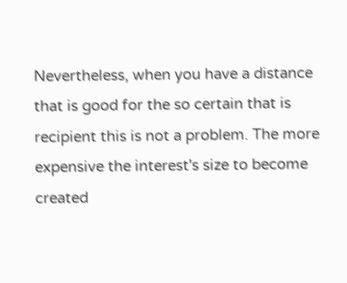Nevertheless, when you have a distance that is good for the so certain that is recipient this is not a problem. The more expensive the interest's size to become created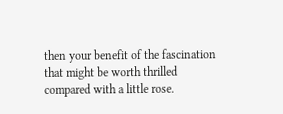then your benefit of the fascination that might be worth thrilled compared with a little rose.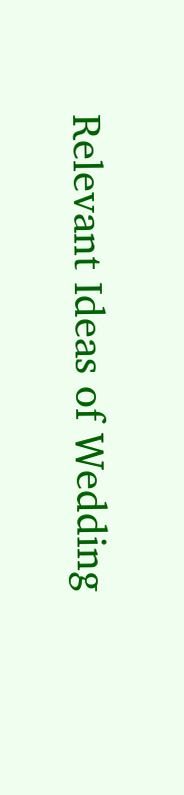Relevant Ideas of Wedding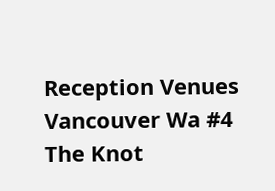Reception Venues Vancouver Wa #4 The Knot